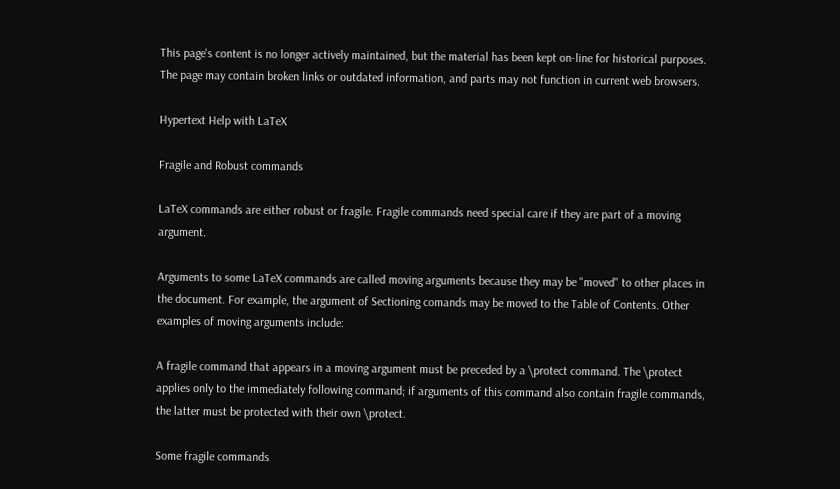This page's content is no longer actively maintained, but the material has been kept on-line for historical purposes.
The page may contain broken links or outdated information, and parts may not function in current web browsers.

Hypertext Help with LaTeX

Fragile and Robust commands

LaTeX commands are either robust or fragile. Fragile commands need special care if they are part of a moving argument.

Arguments to some LaTeX commands are called moving arguments because they may be "moved" to other places in the document. For example, the argument of Sectioning comands may be moved to the Table of Contents. Other examples of moving arguments include:

A fragile command that appears in a moving argument must be preceded by a \protect command. The \protect applies only to the immediately following command; if arguments of this command also contain fragile commands, the latter must be protected with their own \protect.

Some fragile commands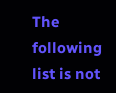The following list is not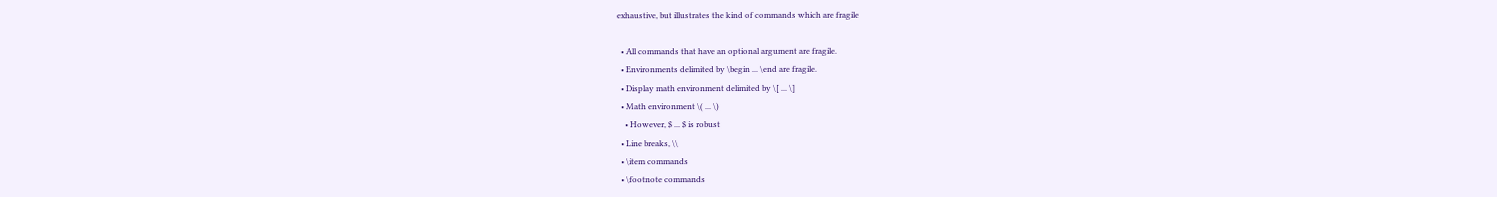exhaustive, but illustrates the kind of commands which are fragile

  • All commands that have an optional argument are fragile.
  • Environments delimited by \begin ... \end are fragile.
  • Display math environment delimited by \[ ... \]
  • Math environment \( ... \)
    • However, $ ... $ is robust
  • Line breaks, \\
  • \item commands
  • \footnote commands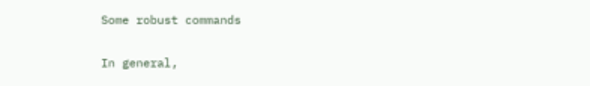Some robust commands

In general,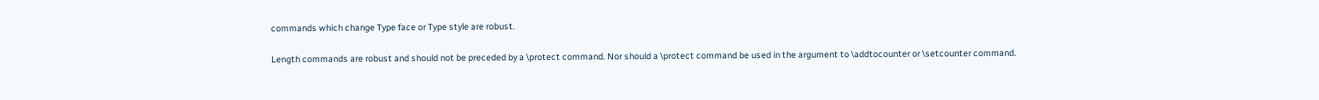commands which change Type face or Type style are robust.

Length commands are robust and should not be preceded by a \protect command. Nor should a \protect command be used in the argument to \addtocounter or \setcounter command.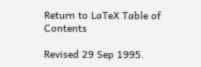Return to LaTeX Table of Contents

Revised 29 Sep 1995.